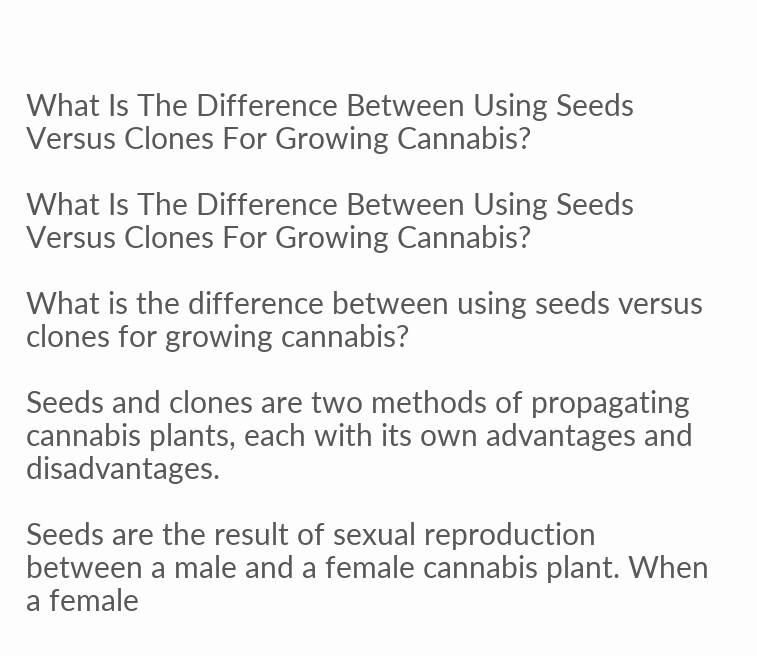What Is The Difference Between Using Seeds Versus Clones For Growing Cannabis?

What Is The Difference Between Using Seeds Versus Clones For Growing Cannabis?

What is the difference between using seeds versus clones for growing cannabis?

Seeds and clones are two methods of propagating cannabis plants, each with its own advantages and disadvantages.

Seeds are the result of sexual reproduction between a male and a female cannabis plant. When a female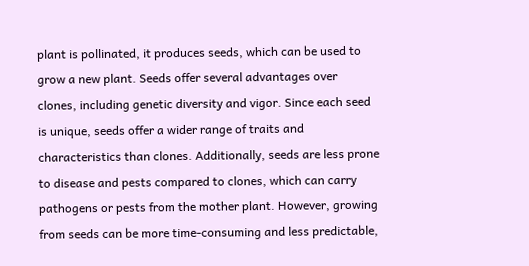plant is pollinated, it produces seeds, which can be used to grow a new plant. Seeds offer several advantages over clones, including genetic diversity and vigor. Since each seed is unique, seeds offer a wider range of traits and characteristics than clones. Additionally, seeds are less prone to disease and pests compared to clones, which can carry pathogens or pests from the mother plant. However, growing from seeds can be more time-consuming and less predictable,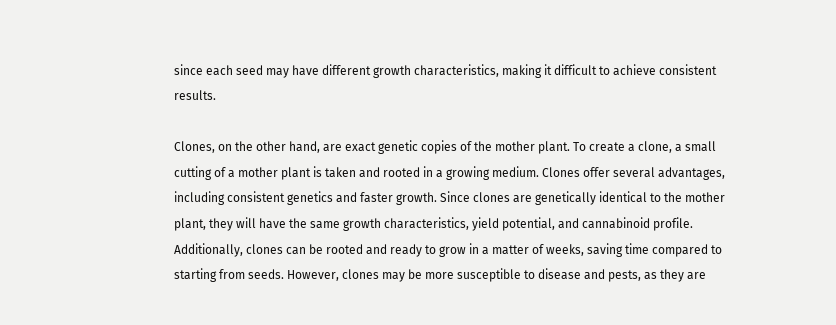since each seed may have different growth characteristics, making it difficult to achieve consistent results.

Clones, on the other hand, are exact genetic copies of the mother plant. To create a clone, a small cutting of a mother plant is taken and rooted in a growing medium. Clones offer several advantages, including consistent genetics and faster growth. Since clones are genetically identical to the mother plant, they will have the same growth characteristics, yield potential, and cannabinoid profile. Additionally, clones can be rooted and ready to grow in a matter of weeks, saving time compared to starting from seeds. However, clones may be more susceptible to disease and pests, as they are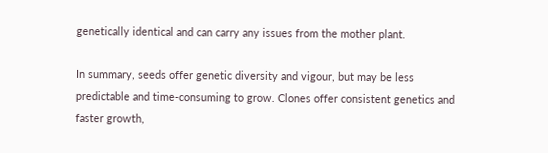genetically identical and can carry any issues from the mother plant.

In summary, seeds offer genetic diversity and vigour, but may be less predictable and time-consuming to grow. Clones offer consistent genetics and faster growth,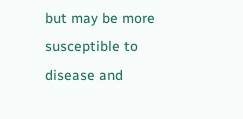but may be more susceptible to disease and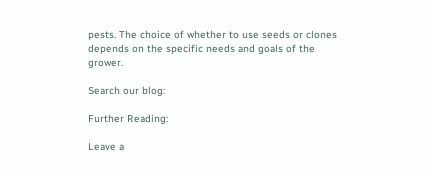pests. The choice of whether to use seeds or clones depends on the specific needs and goals of the grower.

Search our blog:

Further Reading:

Leave a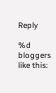Reply

%d bloggers like this: